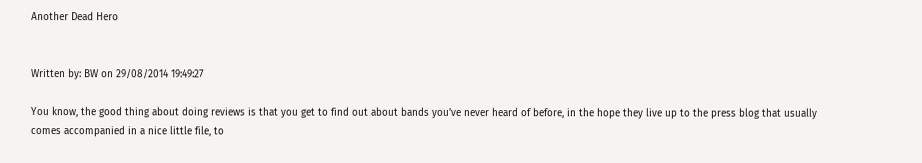Another Dead Hero


Written by: BW on 29/08/2014 19:49:27

You know, the good thing about doing reviews is that you get to find out about bands you’ve never heard of before, in the hope they live up to the press blog that usually comes accompanied in a nice little file, to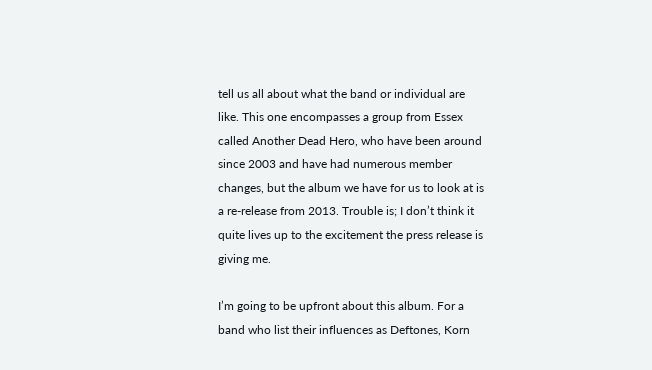tell us all about what the band or individual are like. This one encompasses a group from Essex called Another Dead Hero, who have been around since 2003 and have had numerous member changes, but the album we have for us to look at is a re-release from 2013. Trouble is; I don’t think it quite lives up to the excitement the press release is giving me.

I’m going to be upfront about this album. For a band who list their influences as Deftones, Korn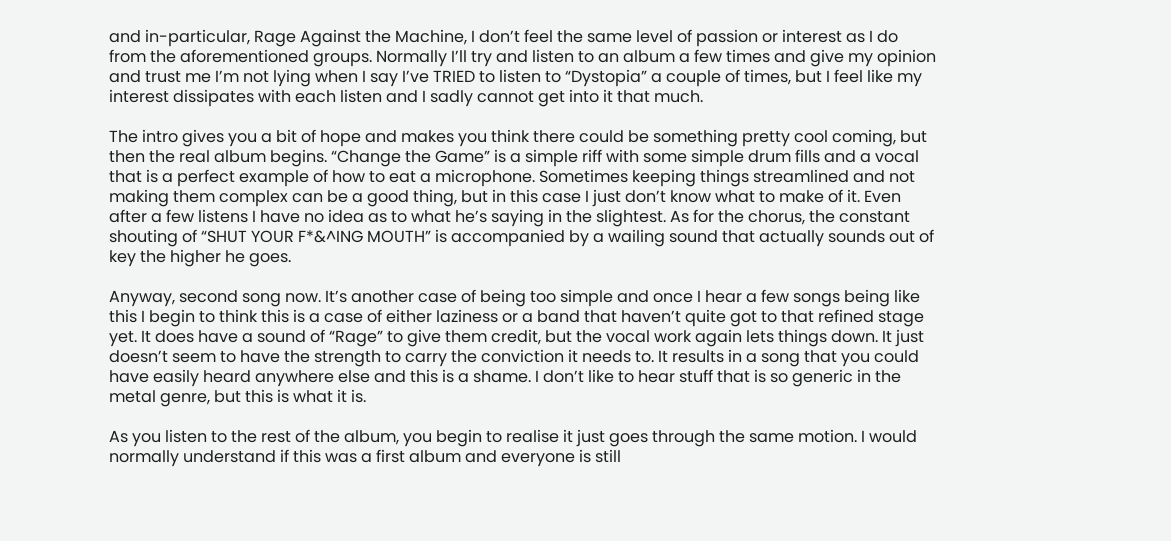and in-particular, Rage Against the Machine, I don’t feel the same level of passion or interest as I do from the aforementioned groups. Normally I’ll try and listen to an album a few times and give my opinion and trust me I’m not lying when I say I’ve TRIED to listen to “Dystopia” a couple of times, but I feel like my interest dissipates with each listen and I sadly cannot get into it that much.

The intro gives you a bit of hope and makes you think there could be something pretty cool coming, but then the real album begins. “Change the Game” is a simple riff with some simple drum fills and a vocal that is a perfect example of how to eat a microphone. Sometimes keeping things streamlined and not making them complex can be a good thing, but in this case I just don’t know what to make of it. Even after a few listens I have no idea as to what he’s saying in the slightest. As for the chorus, the constant shouting of “SHUT YOUR F*&^ING MOUTH” is accompanied by a wailing sound that actually sounds out of key the higher he goes.

Anyway, second song now. It’s another case of being too simple and once I hear a few songs being like this I begin to think this is a case of either laziness or a band that haven’t quite got to that refined stage yet. It does have a sound of “Rage” to give them credit, but the vocal work again lets things down. It just doesn’t seem to have the strength to carry the conviction it needs to. It results in a song that you could have easily heard anywhere else and this is a shame. I don’t like to hear stuff that is so generic in the metal genre, but this is what it is.

As you listen to the rest of the album, you begin to realise it just goes through the same motion. I would normally understand if this was a first album and everyone is still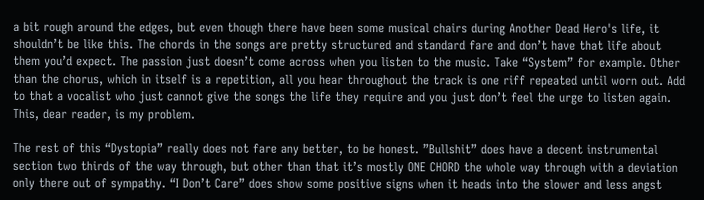a bit rough around the edges, but even though there have been some musical chairs during Another Dead Hero's life, it shouldn’t be like this. The chords in the songs are pretty structured and standard fare and don’t have that life about them you’d expect. The passion just doesn’t come across when you listen to the music. Take “System” for example. Other than the chorus, which in itself is a repetition, all you hear throughout the track is one riff repeated until worn out. Add to that a vocalist who just cannot give the songs the life they require and you just don’t feel the urge to listen again. This, dear reader, is my problem.

The rest of this “Dystopia” really does not fare any better, to be honest. ”Bullshit” does have a decent instrumental section two thirds of the way through, but other than that it’s mostly ONE CHORD the whole way through with a deviation only there out of sympathy. “I Don’t Care” does show some positive signs when it heads into the slower and less angst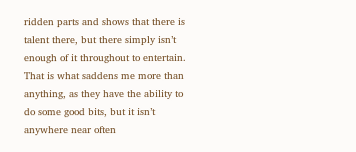ridden parts and shows that there is talent there, but there simply isn’t enough of it throughout to entertain. That is what saddens me more than anything, as they have the ability to do some good bits, but it isn’t anywhere near often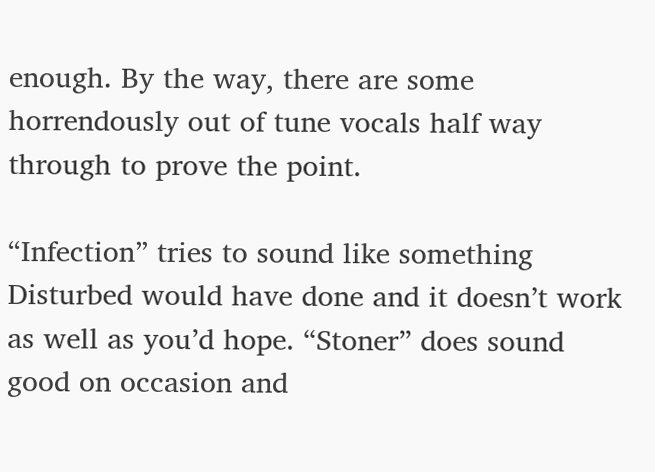enough. By the way, there are some horrendously out of tune vocals half way through to prove the point.

“Infection” tries to sound like something Disturbed would have done and it doesn’t work as well as you’d hope. “Stoner” does sound good on occasion and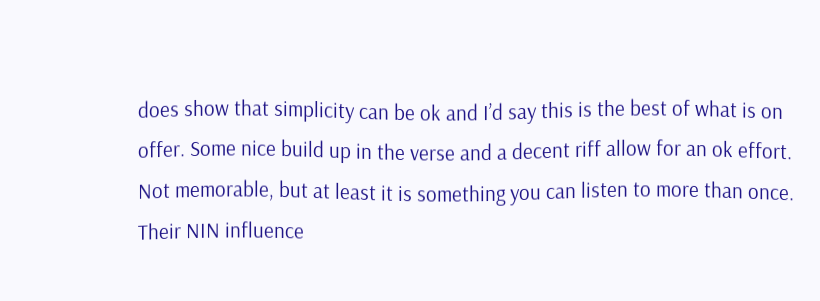does show that simplicity can be ok and I’d say this is the best of what is on offer. Some nice build up in the verse and a decent riff allow for an ok effort. Not memorable, but at least it is something you can listen to more than once. Their NIN influence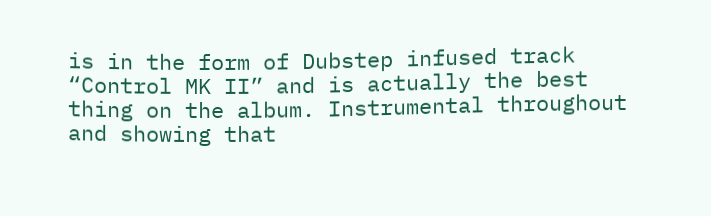is in the form of Dubstep infused track “Control MK II” and is actually the best thing on the album. Instrumental throughout and showing that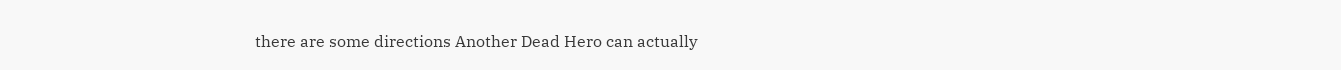there are some directions Another Dead Hero can actually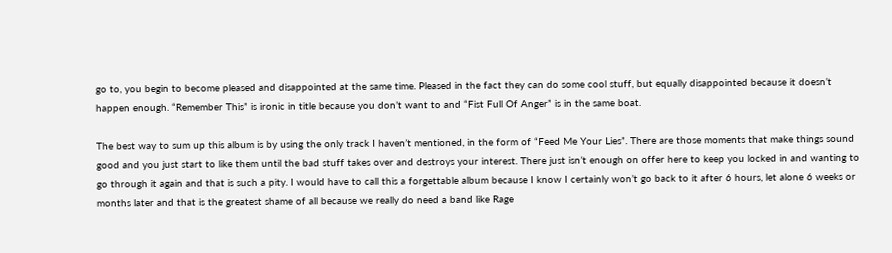go to, you begin to become pleased and disappointed at the same time. Pleased in the fact they can do some cool stuff, but equally disappointed because it doesn’t happen enough. “Remember This” is ironic in title because you don’t want to and “Fist Full Of Anger” is in the same boat.

The best way to sum up this album is by using the only track I haven’t mentioned, in the form of “Feed Me Your Lies”. There are those moments that make things sound good and you just start to like them until the bad stuff takes over and destroys your interest. There just isn’t enough on offer here to keep you locked in and wanting to go through it again and that is such a pity. I would have to call this a forgettable album because I know I certainly won’t go back to it after 6 hours, let alone 6 weeks or months later and that is the greatest shame of all because we really do need a band like Rage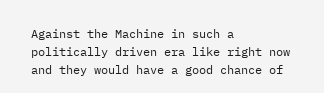Against the Machine in such a politically driven era like right now and they would have a good chance of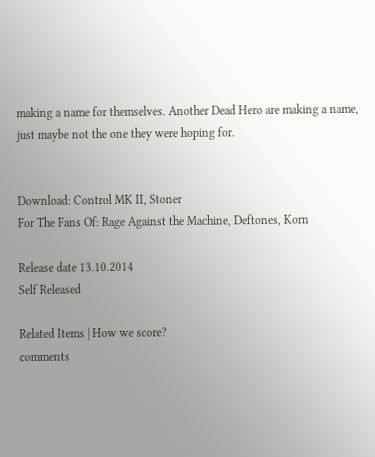making a name for themselves. Another Dead Hero are making a name, just maybe not the one they were hoping for.


Download: Control MK II, Stoner
For The Fans Of: Rage Against the Machine, Deftones, Korn

Release date 13.10.2014
Self Released

Related Items | How we score?
comments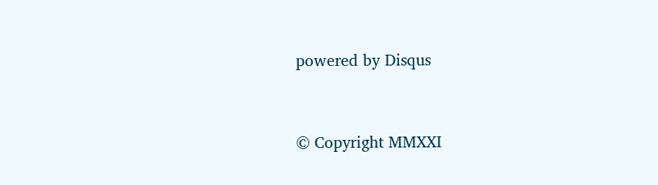powered by Disqus


© Copyright MMXXI